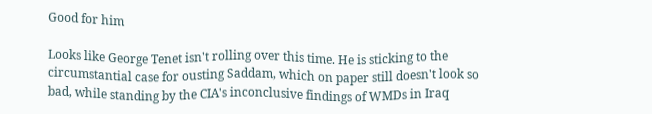Good for him

Looks like George Tenet isn't rolling over this time. He is sticking to the circumstantial case for ousting Saddam, which on paper still doesn't look so bad, while standing by the CIA's inconclusive findings of WMDs in Iraq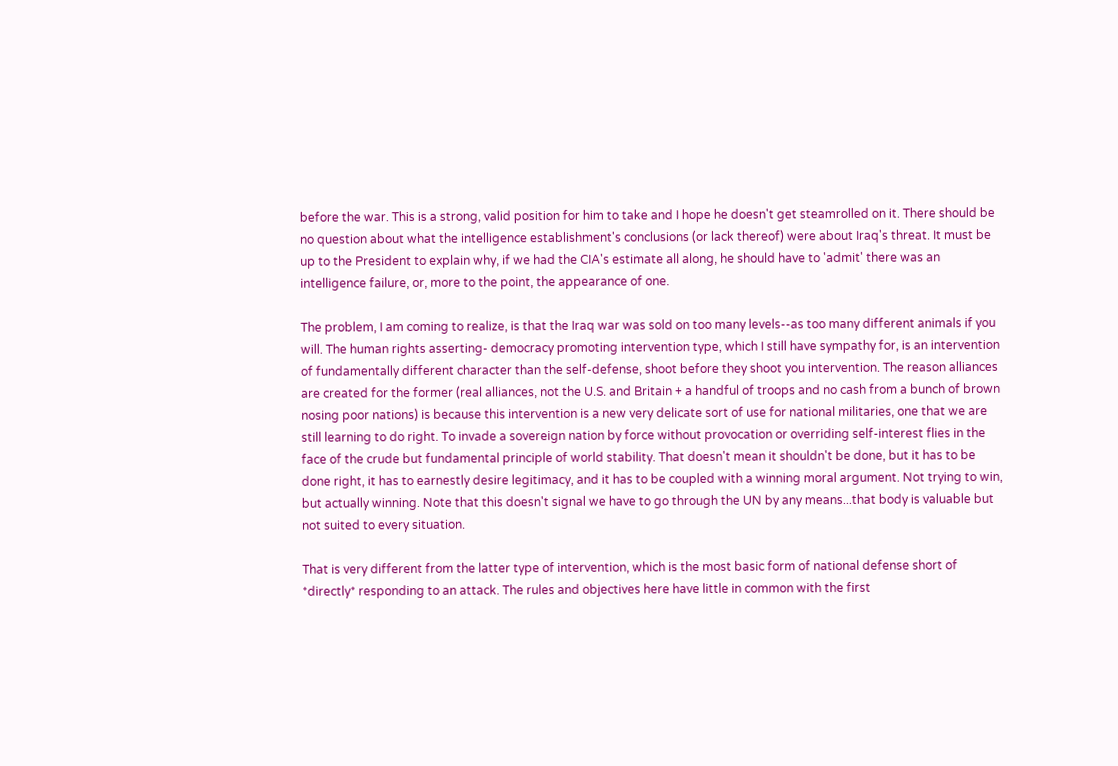before the war. This is a strong, valid position for him to take and I hope he doesn't get steamrolled on it. There should be no question about what the intelligence establishment's conclusions (or lack thereof) were about Iraq's threat. It must be up to the President to explain why, if we had the CIA's estimate all along, he should have to 'admit' there was an intelligence failure, or, more to the point, the appearance of one.

The problem, I am coming to realize, is that the Iraq war was sold on too many levels--as too many different animals if you will. The human rights asserting- democracy promoting intervention type, which I still have sympathy for, is an intervention of fundamentally different character than the self-defense, shoot before they shoot you intervention. The reason alliances are created for the former (real alliances, not the U.S. and Britain + a handful of troops and no cash from a bunch of brown nosing poor nations) is because this intervention is a new very delicate sort of use for national militaries, one that we are still learning to do right. To invade a sovereign nation by force without provocation or overriding self-interest flies in the face of the crude but fundamental principle of world stability. That doesn't mean it shouldn't be done, but it has to be done right, it has to earnestly desire legitimacy, and it has to be coupled with a winning moral argument. Not trying to win, but actually winning. Note that this doesn't signal we have to go through the UN by any means...that body is valuable but not suited to every situation.

That is very different from the latter type of intervention, which is the most basic form of national defense short of *directly* responding to an attack. The rules and objectives here have little in common with the first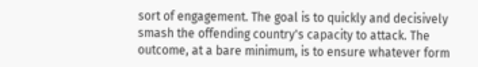sort of engagement. The goal is to quickly and decisively smash the offending country's capacity to attack. The outcome, at a bare minimum, is to ensure whatever form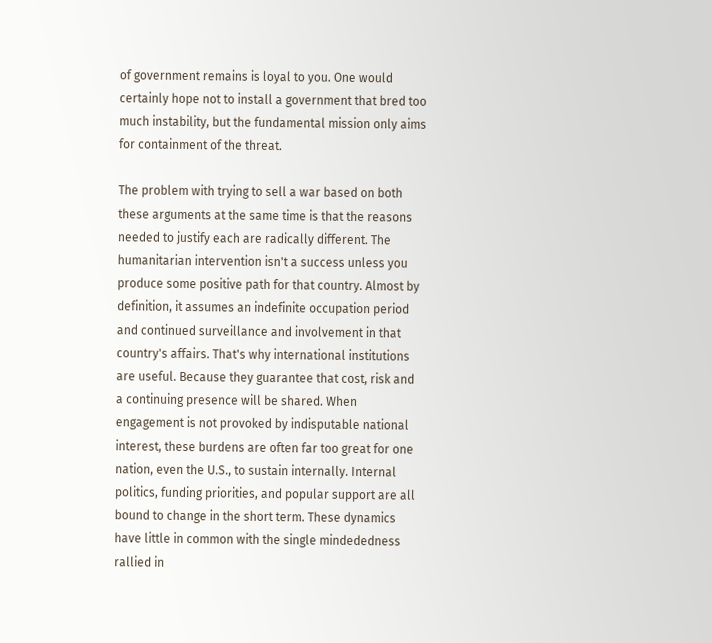of government remains is loyal to you. One would certainly hope not to install a government that bred too much instability, but the fundamental mission only aims for containment of the threat.

The problem with trying to sell a war based on both these arguments at the same time is that the reasons needed to justify each are radically different. The humanitarian intervention isn't a success unless you produce some positive path for that country. Almost by definition, it assumes an indefinite occupation period and continued surveillance and involvement in that country's affairs. That's why international institutions are useful. Because they guarantee that cost, risk and a continuing presence will be shared. When engagement is not provoked by indisputable national interest, these burdens are often far too great for one nation, even the U.S., to sustain internally. Internal politics, funding priorities, and popular support are all bound to change in the short term. These dynamics have little in common with the single mindededness rallied in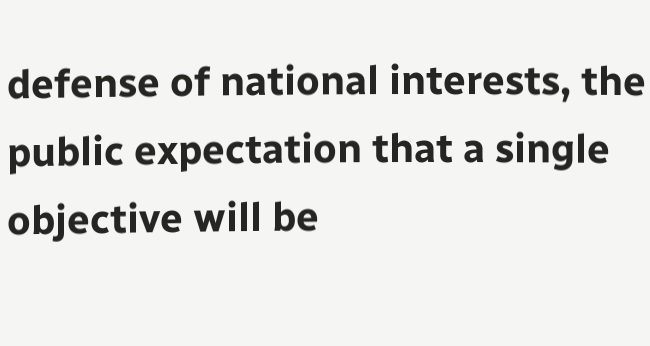defense of national interests, the public expectation that a single objective will be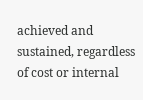achieved and sustained, regardless of cost or internal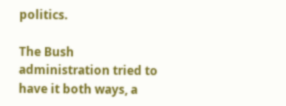politics.

The Bush administration tried to have it both ways, a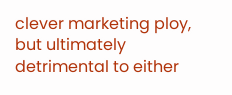clever marketing ploy, but ultimately detrimental to either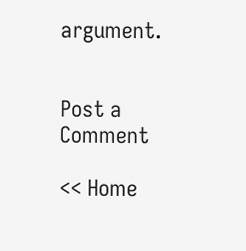argument.


Post a Comment

<< Home